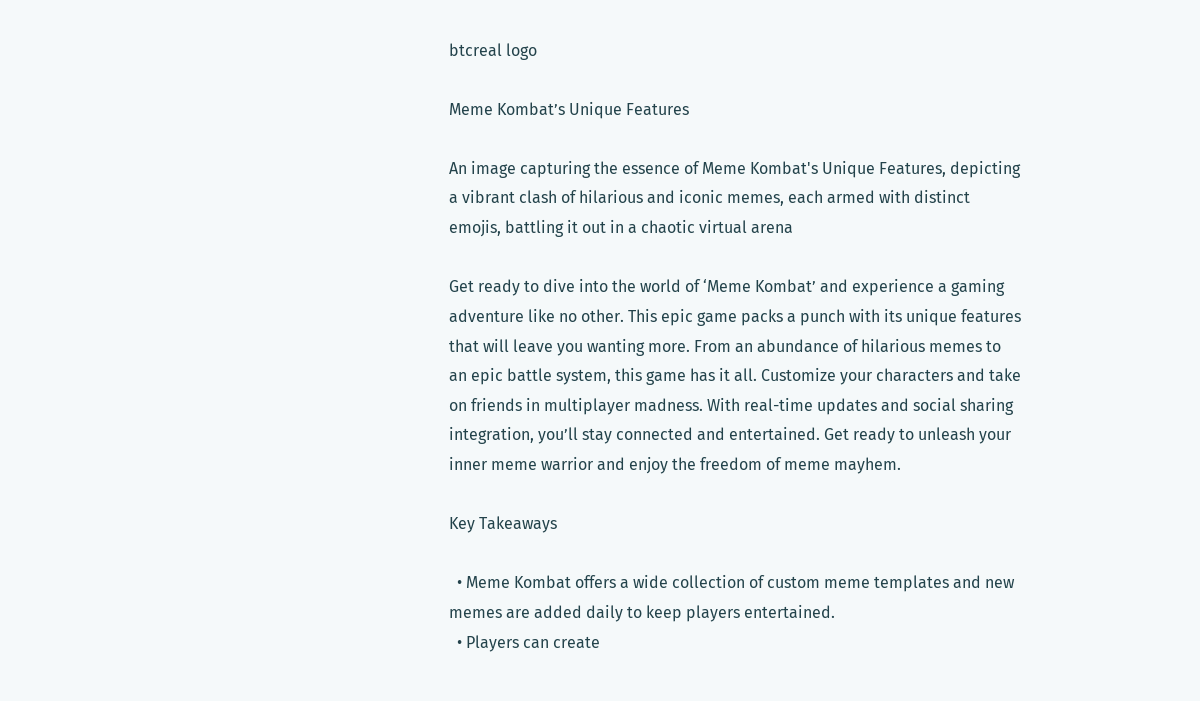btcreal logo

Meme Kombat’s Unique Features

An image capturing the essence of Meme Kombat's Unique Features, depicting a vibrant clash of hilarious and iconic memes, each armed with distinct emojis, battling it out in a chaotic virtual arena

Get ready to dive into the world of ‘Meme Kombat’ and experience a gaming adventure like no other. This epic game packs a punch with its unique features that will leave you wanting more. From an abundance of hilarious memes to an epic battle system, this game has it all. Customize your characters and take on friends in multiplayer madness. With real-time updates and social sharing integration, you’ll stay connected and entertained. Get ready to unleash your inner meme warrior and enjoy the freedom of meme mayhem.

Key Takeaways

  • Meme Kombat offers a wide collection of custom meme templates and new memes are added daily to keep players entertained.
  • Players can create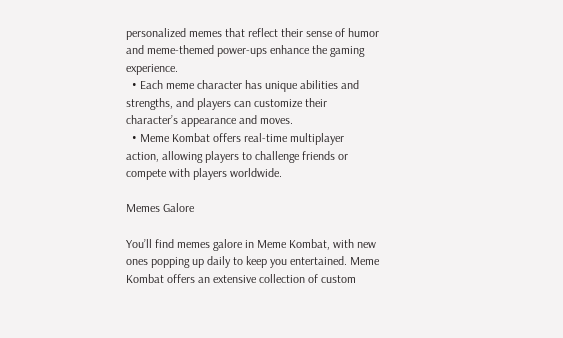personalized memes that reflect their sense of humor and meme-themed power-ups enhance the gaming experience.
  • Each meme character has unique abilities and strengths, and players can customize their character’s appearance and moves.
  • Meme Kombat offers real-time multiplayer action, allowing players to challenge friends or compete with players worldwide.

Memes Galore

You’ll find memes galore in Meme Kombat, with new ones popping up daily to keep you entertained. Meme Kombat offers an extensive collection of custom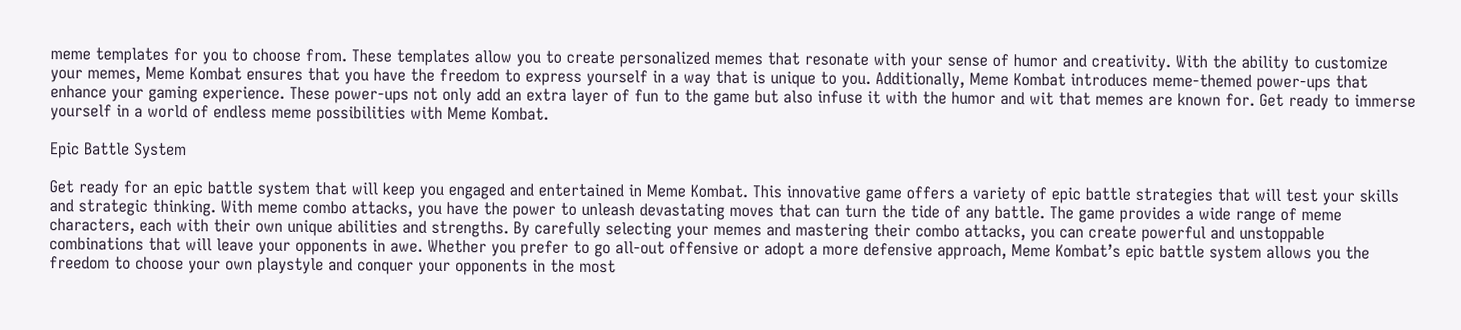meme templates for you to choose from. These templates allow you to create personalized memes that resonate with your sense of humor and creativity. With the ability to customize your memes, Meme Kombat ensures that you have the freedom to express yourself in a way that is unique to you. Additionally, Meme Kombat introduces meme-themed power-ups that enhance your gaming experience. These power-ups not only add an extra layer of fun to the game but also infuse it with the humor and wit that memes are known for. Get ready to immerse yourself in a world of endless meme possibilities with Meme Kombat.

Epic Battle System

Get ready for an epic battle system that will keep you engaged and entertained in Meme Kombat. This innovative game offers a variety of epic battle strategies that will test your skills and strategic thinking. With meme combo attacks, you have the power to unleash devastating moves that can turn the tide of any battle. The game provides a wide range of meme characters, each with their own unique abilities and strengths. By carefully selecting your memes and mastering their combo attacks, you can create powerful and unstoppable combinations that will leave your opponents in awe. Whether you prefer to go all-out offensive or adopt a more defensive approach, Meme Kombat’s epic battle system allows you the freedom to choose your own playstyle and conquer your opponents in the most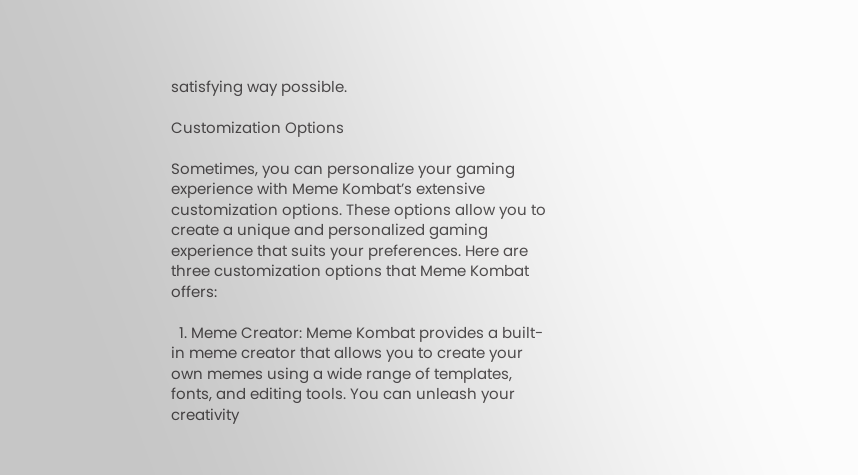satisfying way possible.

Customization Options

Sometimes, you can personalize your gaming experience with Meme Kombat’s extensive customization options. These options allow you to create a unique and personalized gaming experience that suits your preferences. Here are three customization options that Meme Kombat offers:

  1. Meme Creator: Meme Kombat provides a built-in meme creator that allows you to create your own memes using a wide range of templates, fonts, and editing tools. You can unleash your creativity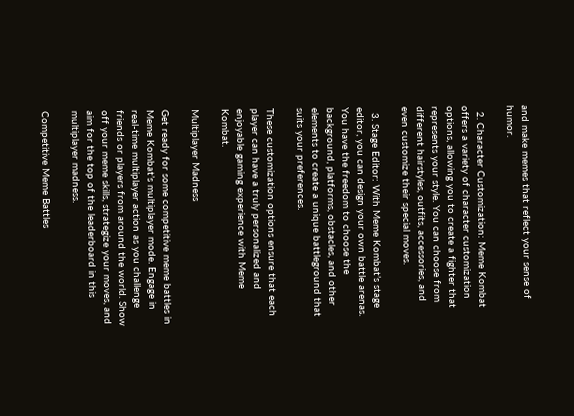and make memes that reflect your sense of humor.

  2. Character Customization: Meme Kombat offers a variety of character customization options, allowing you to create a fighter that represents your style. You can choose from different hairstyles, outfits, accessories, and even customize their special moves.

  3. Stage Editor: With Meme Kombat’s stage editor, you can design your own battle arenas. You have the freedom to choose the background, platforms, obstacles, and other elements to create a unique battleground that suits your preferences.

These customization options ensure that each player can have a truly personalized and enjoyable gaming experience with Meme Kombat.

Multiplayer Madness

Get ready for some competitive meme battles in Meme Kombat’s multiplayer mode. Engage in real-time multiplayer action as you challenge friends or players from around the world. Show off your meme skills, strategize your moves, and aim for the top of the leaderboard in this multiplayer madness.

Competitive Meme Battles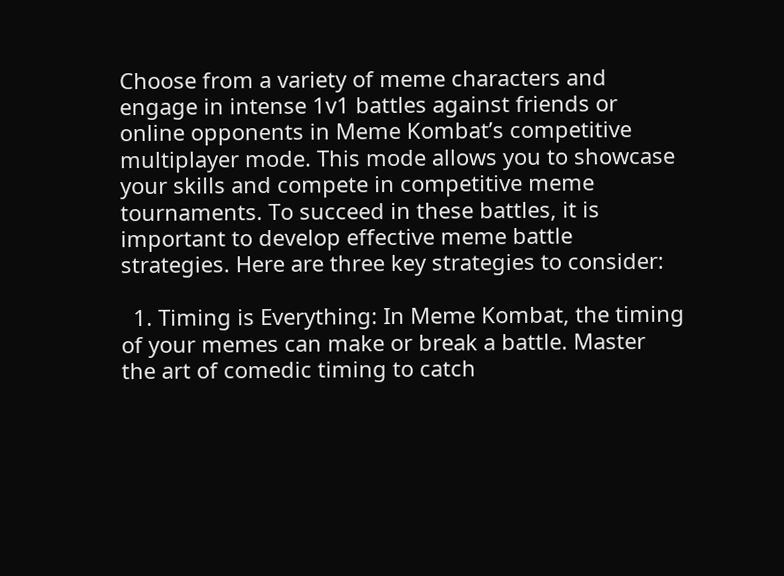Choose from a variety of meme characters and engage in intense 1v1 battles against friends or online opponents in Meme Kombat’s competitive multiplayer mode. This mode allows you to showcase your skills and compete in competitive meme tournaments. To succeed in these battles, it is important to develop effective meme battle strategies. Here are three key strategies to consider:

  1. Timing is Everything: In Meme Kombat, the timing of your memes can make or break a battle. Master the art of comedic timing to catch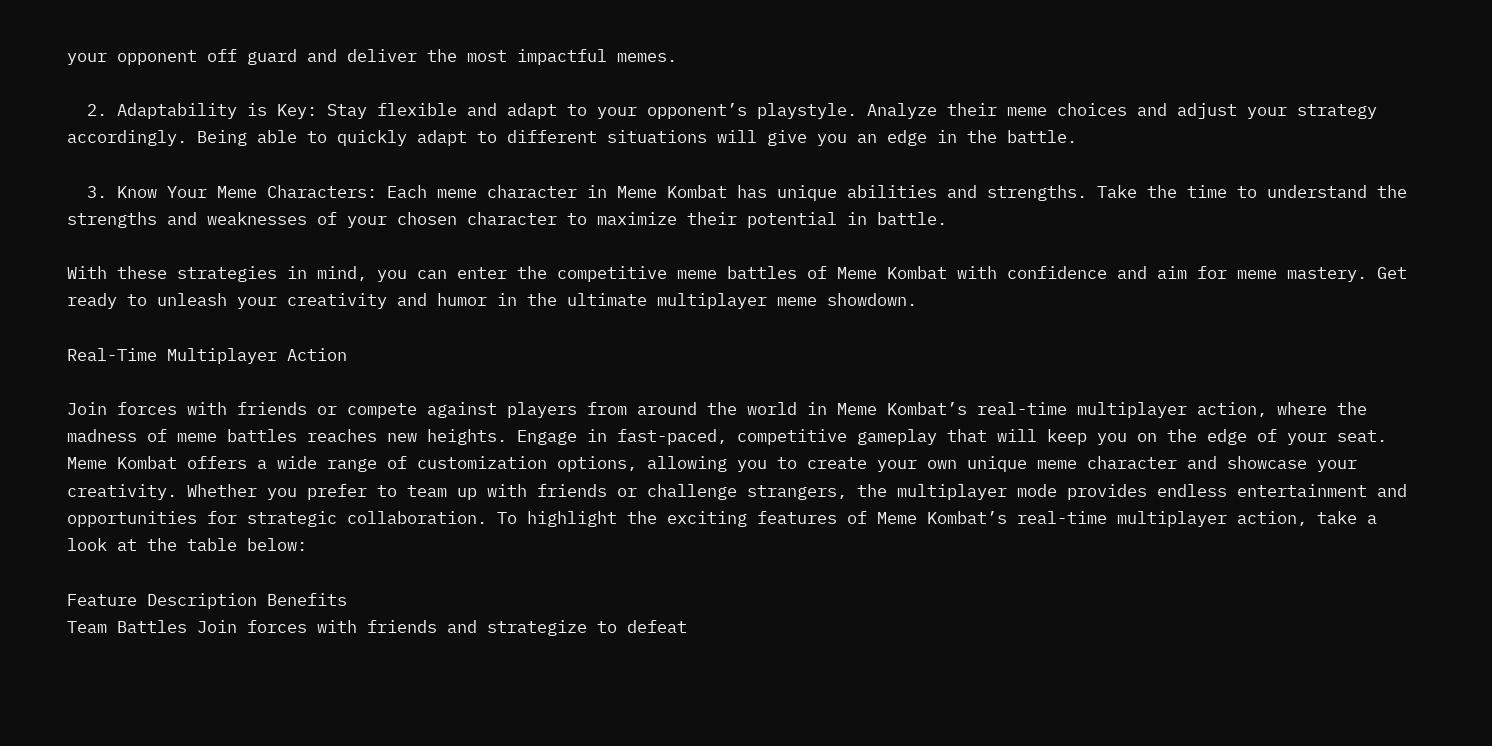your opponent off guard and deliver the most impactful memes.

  2. Adaptability is Key: Stay flexible and adapt to your opponent’s playstyle. Analyze their meme choices and adjust your strategy accordingly. Being able to quickly adapt to different situations will give you an edge in the battle.

  3. Know Your Meme Characters: Each meme character in Meme Kombat has unique abilities and strengths. Take the time to understand the strengths and weaknesses of your chosen character to maximize their potential in battle.

With these strategies in mind, you can enter the competitive meme battles of Meme Kombat with confidence and aim for meme mastery. Get ready to unleash your creativity and humor in the ultimate multiplayer meme showdown.

Real-Time Multiplayer Action

Join forces with friends or compete against players from around the world in Meme Kombat’s real-time multiplayer action, where the madness of meme battles reaches new heights. Engage in fast-paced, competitive gameplay that will keep you on the edge of your seat. Meme Kombat offers a wide range of customization options, allowing you to create your own unique meme character and showcase your creativity. Whether you prefer to team up with friends or challenge strangers, the multiplayer mode provides endless entertainment and opportunities for strategic collaboration. To highlight the exciting features of Meme Kombat’s real-time multiplayer action, take a look at the table below:

Feature Description Benefits
Team Battles Join forces with friends and strategize to defeat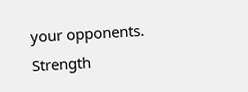your opponents. Strength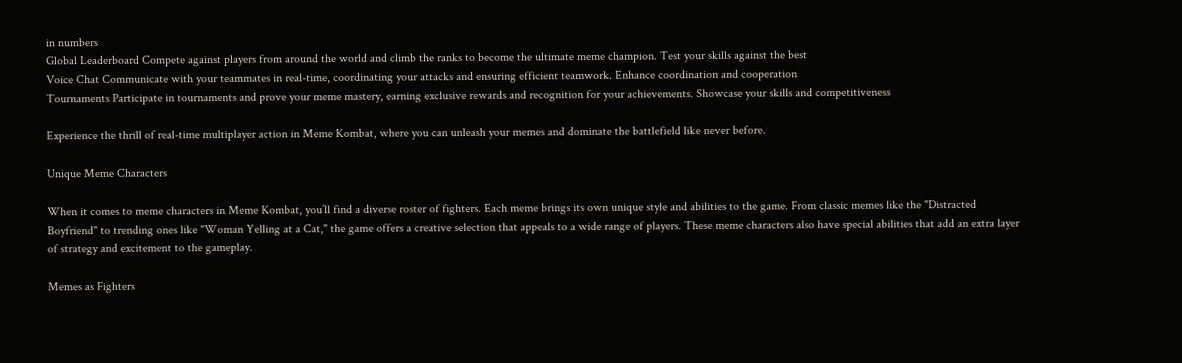in numbers
Global Leaderboard Compete against players from around the world and climb the ranks to become the ultimate meme champion. Test your skills against the best
Voice Chat Communicate with your teammates in real-time, coordinating your attacks and ensuring efficient teamwork. Enhance coordination and cooperation
Tournaments Participate in tournaments and prove your meme mastery, earning exclusive rewards and recognition for your achievements. Showcase your skills and competitiveness

Experience the thrill of real-time multiplayer action in Meme Kombat, where you can unleash your memes and dominate the battlefield like never before.

Unique Meme Characters

When it comes to meme characters in Meme Kombat, you’ll find a diverse roster of fighters. Each meme brings its own unique style and abilities to the game. From classic memes like the "Distracted Boyfriend" to trending ones like "Woman Yelling at a Cat," the game offers a creative selection that appeals to a wide range of players. These meme characters also have special abilities that add an extra layer of strategy and excitement to the gameplay.

Memes as Fighters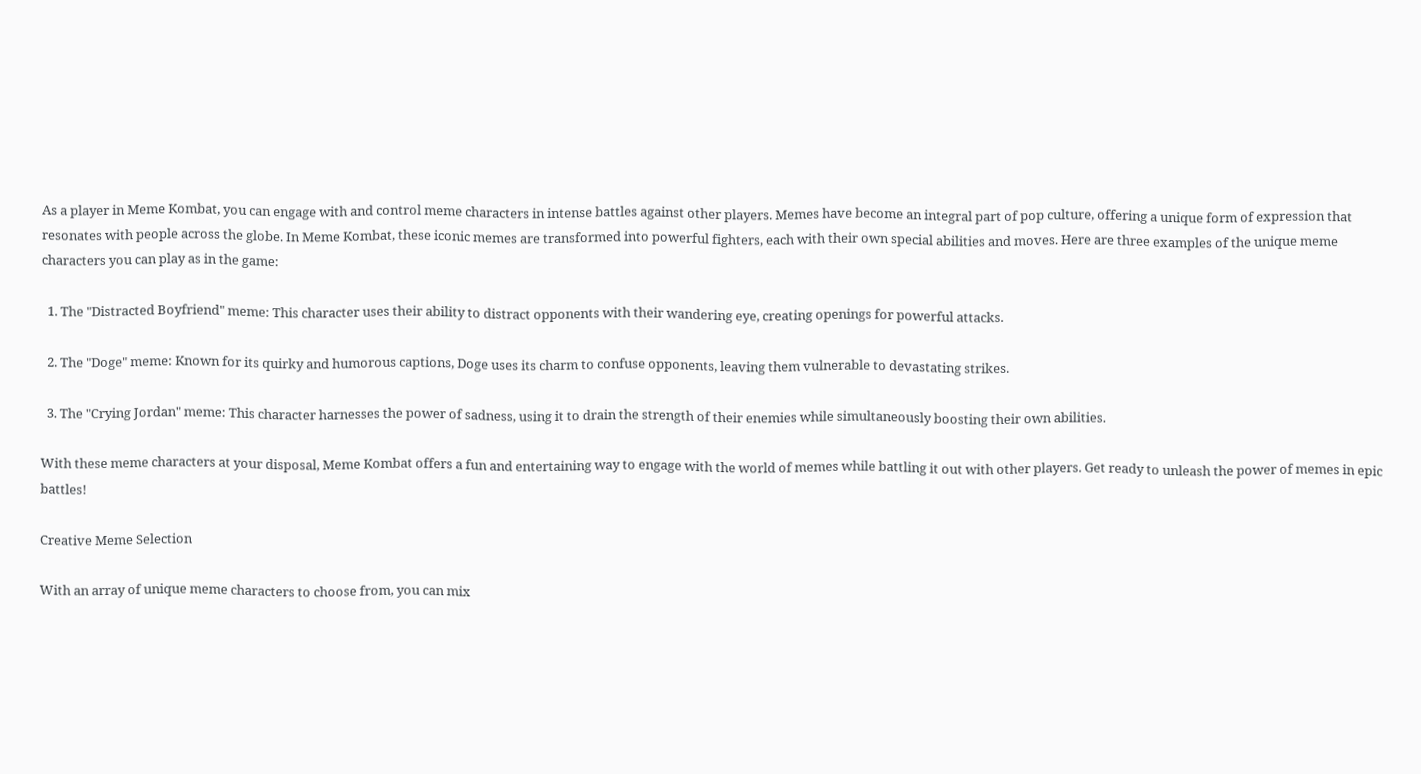As a player in Meme Kombat, you can engage with and control meme characters in intense battles against other players. Memes have become an integral part of pop culture, offering a unique form of expression that resonates with people across the globe. In Meme Kombat, these iconic memes are transformed into powerful fighters, each with their own special abilities and moves. Here are three examples of the unique meme characters you can play as in the game:

  1. The "Distracted Boyfriend" meme: This character uses their ability to distract opponents with their wandering eye, creating openings for powerful attacks.

  2. The "Doge" meme: Known for its quirky and humorous captions, Doge uses its charm to confuse opponents, leaving them vulnerable to devastating strikes.

  3. The "Crying Jordan" meme: This character harnesses the power of sadness, using it to drain the strength of their enemies while simultaneously boosting their own abilities.

With these meme characters at your disposal, Meme Kombat offers a fun and entertaining way to engage with the world of memes while battling it out with other players. Get ready to unleash the power of memes in epic battles!

Creative Meme Selection

With an array of unique meme characters to choose from, you can mix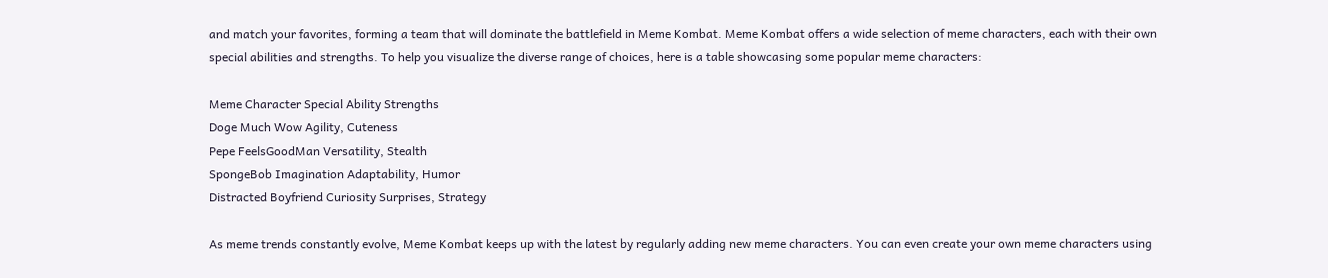and match your favorites, forming a team that will dominate the battlefield in Meme Kombat. Meme Kombat offers a wide selection of meme characters, each with their own special abilities and strengths. To help you visualize the diverse range of choices, here is a table showcasing some popular meme characters:

Meme Character Special Ability Strengths
Doge Much Wow Agility, Cuteness
Pepe FeelsGoodMan Versatility, Stealth
SpongeBob Imagination Adaptability, Humor
Distracted Boyfriend Curiosity Surprises, Strategy

As meme trends constantly evolve, Meme Kombat keeps up with the latest by regularly adding new meme characters. You can even create your own meme characters using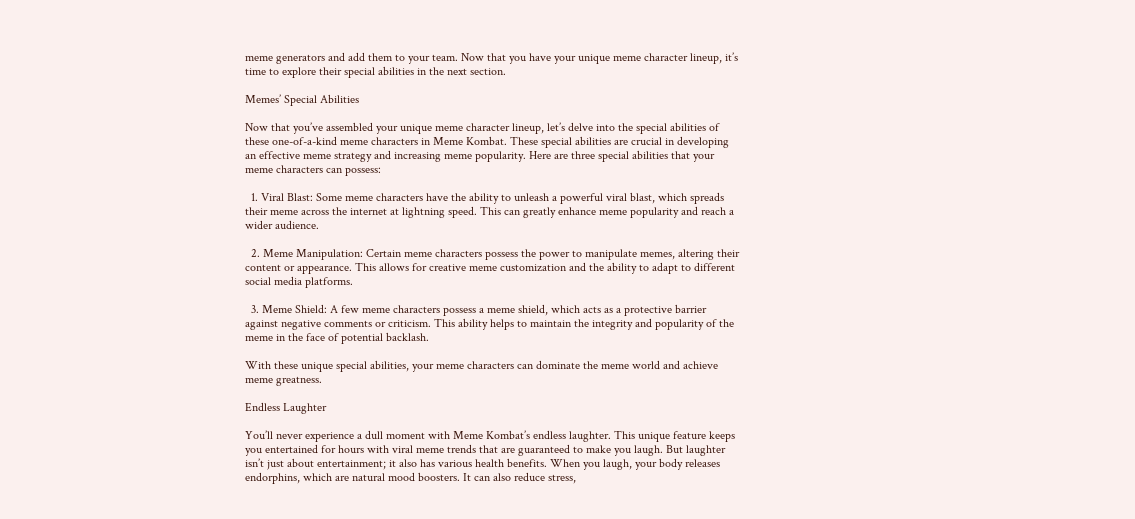meme generators and add them to your team. Now that you have your unique meme character lineup, it’s time to explore their special abilities in the next section.

Memes’ Special Abilities

Now that you’ve assembled your unique meme character lineup, let’s delve into the special abilities of these one-of-a-kind meme characters in Meme Kombat. These special abilities are crucial in developing an effective meme strategy and increasing meme popularity. Here are three special abilities that your meme characters can possess:

  1. Viral Blast: Some meme characters have the ability to unleash a powerful viral blast, which spreads their meme across the internet at lightning speed. This can greatly enhance meme popularity and reach a wider audience.

  2. Meme Manipulation: Certain meme characters possess the power to manipulate memes, altering their content or appearance. This allows for creative meme customization and the ability to adapt to different social media platforms.

  3. Meme Shield: A few meme characters possess a meme shield, which acts as a protective barrier against negative comments or criticism. This ability helps to maintain the integrity and popularity of the meme in the face of potential backlash.

With these unique special abilities, your meme characters can dominate the meme world and achieve meme greatness.

Endless Laughter

You’ll never experience a dull moment with Meme Kombat’s endless laughter. This unique feature keeps you entertained for hours with viral meme trends that are guaranteed to make you laugh. But laughter isn’t just about entertainment; it also has various health benefits. When you laugh, your body releases endorphins, which are natural mood boosters. It can also reduce stress,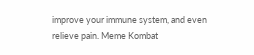improve your immune system, and even relieve pain. Meme Kombat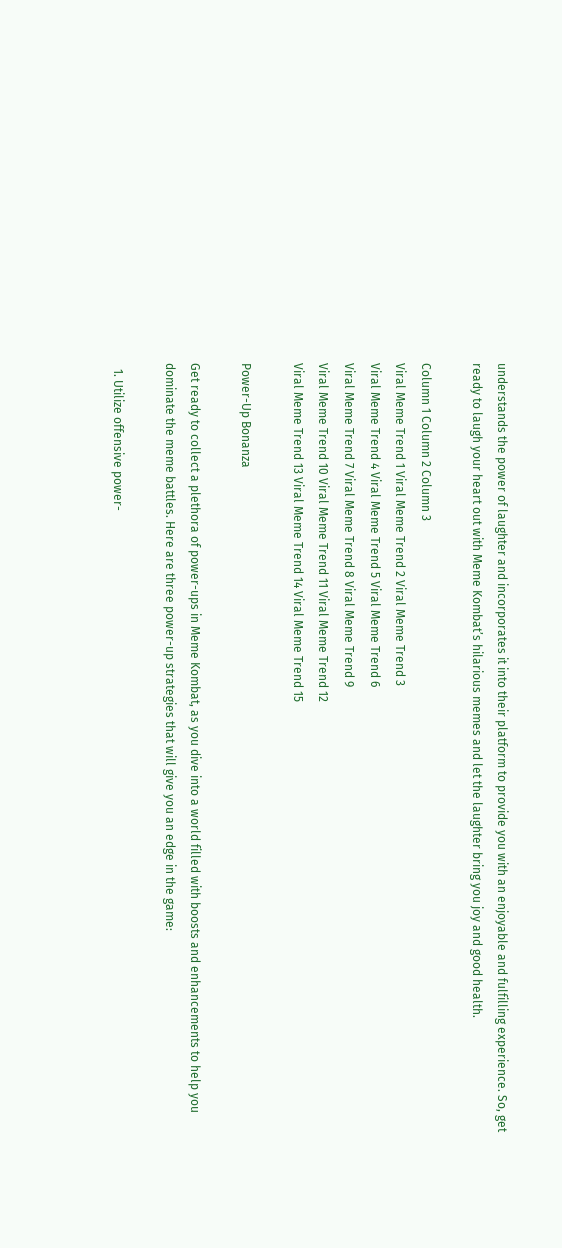understands the power of laughter and incorporates it into their platform to provide you with an enjoyable and fulfilling experience. So, get ready to laugh your heart out with Meme Kombat’s hilarious memes and let the laughter bring you joy and good health.

Column 1 Column 2 Column 3
Viral Meme Trend 1 Viral Meme Trend 2 Viral Meme Trend 3
Viral Meme Trend 4 Viral Meme Trend 5 Viral Meme Trend 6
Viral Meme Trend 7 Viral Meme Trend 8 Viral Meme Trend 9
Viral Meme Trend 10 Viral Meme Trend 11 Viral Meme Trend 12
Viral Meme Trend 13 Viral Meme Trend 14 Viral Meme Trend 15

Power-Up Bonanza

Get ready to collect a plethora of power-ups in Meme Kombat, as you dive into a world filled with boosts and enhancements to help you dominate the meme battles. Here are three power-up strategies that will give you an edge in the game:

  1. Utilize offensive power-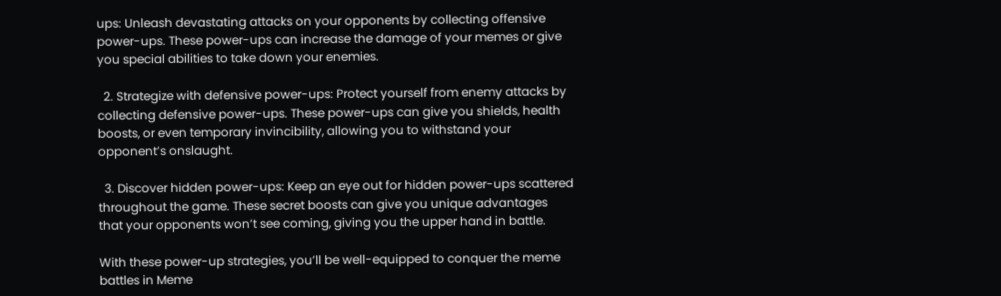ups: Unleash devastating attacks on your opponents by collecting offensive power-ups. These power-ups can increase the damage of your memes or give you special abilities to take down your enemies.

  2. Strategize with defensive power-ups: Protect yourself from enemy attacks by collecting defensive power-ups. These power-ups can give you shields, health boosts, or even temporary invincibility, allowing you to withstand your opponent’s onslaught.

  3. Discover hidden power-ups: Keep an eye out for hidden power-ups scattered throughout the game. These secret boosts can give you unique advantages that your opponents won’t see coming, giving you the upper hand in battle.

With these power-up strategies, you’ll be well-equipped to conquer the meme battles in Meme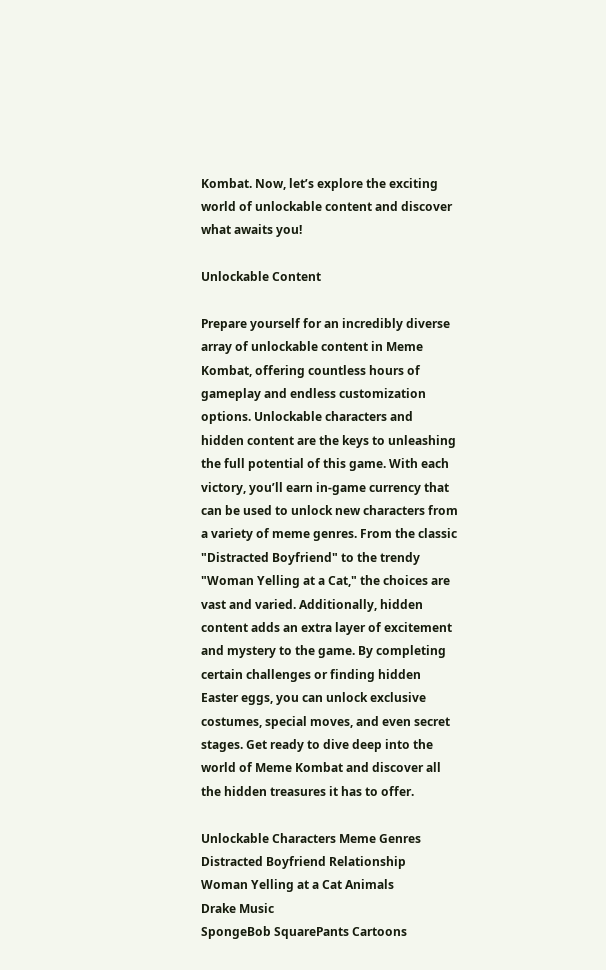Kombat. Now, let’s explore the exciting world of unlockable content and discover what awaits you!

Unlockable Content

Prepare yourself for an incredibly diverse array of unlockable content in Meme Kombat, offering countless hours of gameplay and endless customization options. Unlockable characters and hidden content are the keys to unleashing the full potential of this game. With each victory, you’ll earn in-game currency that can be used to unlock new characters from a variety of meme genres. From the classic "Distracted Boyfriend" to the trendy "Woman Yelling at a Cat," the choices are vast and varied. Additionally, hidden content adds an extra layer of excitement and mystery to the game. By completing certain challenges or finding hidden Easter eggs, you can unlock exclusive costumes, special moves, and even secret stages. Get ready to dive deep into the world of Meme Kombat and discover all the hidden treasures it has to offer.

Unlockable Characters Meme Genres
Distracted Boyfriend Relationship
Woman Yelling at a Cat Animals
Drake Music
SpongeBob SquarePants Cartoons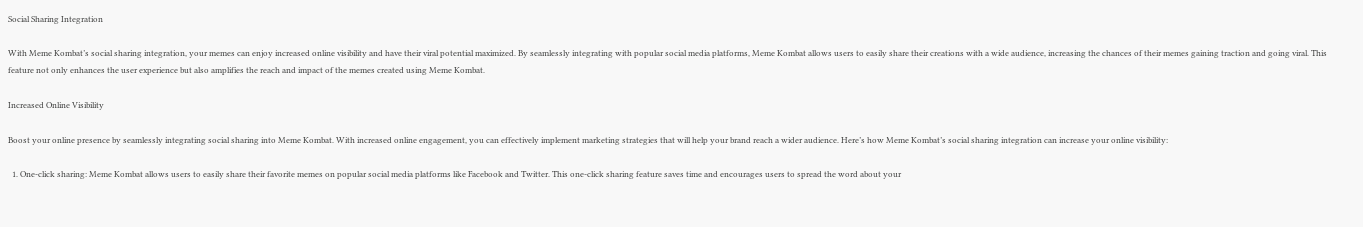Social Sharing Integration

With Meme Kombat’s social sharing integration, your memes can enjoy increased online visibility and have their viral potential maximized. By seamlessly integrating with popular social media platforms, Meme Kombat allows users to easily share their creations with a wide audience, increasing the chances of their memes gaining traction and going viral. This feature not only enhances the user experience but also amplifies the reach and impact of the memes created using Meme Kombat.

Increased Online Visibility

Boost your online presence by seamlessly integrating social sharing into Meme Kombat. With increased online engagement, you can effectively implement marketing strategies that will help your brand reach a wider audience. Here’s how Meme Kombat’s social sharing integration can increase your online visibility:

  1. One-click sharing: Meme Kombat allows users to easily share their favorite memes on popular social media platforms like Facebook and Twitter. This one-click sharing feature saves time and encourages users to spread the word about your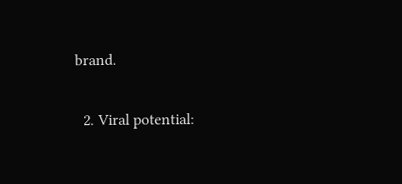brand.

  2. Viral potential: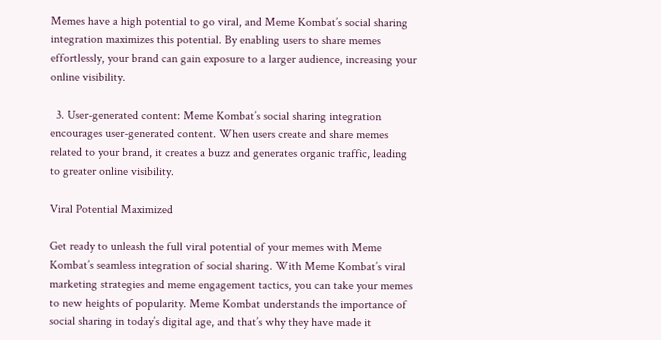Memes have a high potential to go viral, and Meme Kombat’s social sharing integration maximizes this potential. By enabling users to share memes effortlessly, your brand can gain exposure to a larger audience, increasing your online visibility.

  3. User-generated content: Meme Kombat’s social sharing integration encourages user-generated content. When users create and share memes related to your brand, it creates a buzz and generates organic traffic, leading to greater online visibility.

Viral Potential Maximized

Get ready to unleash the full viral potential of your memes with Meme Kombat’s seamless integration of social sharing. With Meme Kombat’s viral marketing strategies and meme engagement tactics, you can take your memes to new heights of popularity. Meme Kombat understands the importance of social sharing in today’s digital age, and that’s why they have made it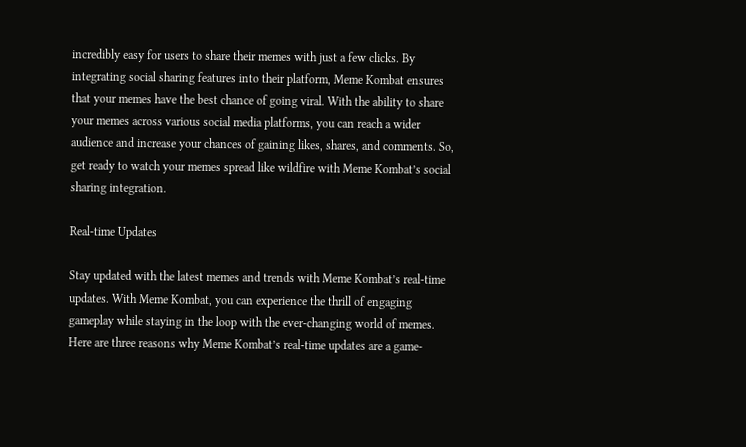incredibly easy for users to share their memes with just a few clicks. By integrating social sharing features into their platform, Meme Kombat ensures that your memes have the best chance of going viral. With the ability to share your memes across various social media platforms, you can reach a wider audience and increase your chances of gaining likes, shares, and comments. So, get ready to watch your memes spread like wildfire with Meme Kombat’s social sharing integration.

Real-time Updates

Stay updated with the latest memes and trends with Meme Kombat’s real-time updates. With Meme Kombat, you can experience the thrill of engaging gameplay while staying in the loop with the ever-changing world of memes. Here are three reasons why Meme Kombat’s real-time updates are a game-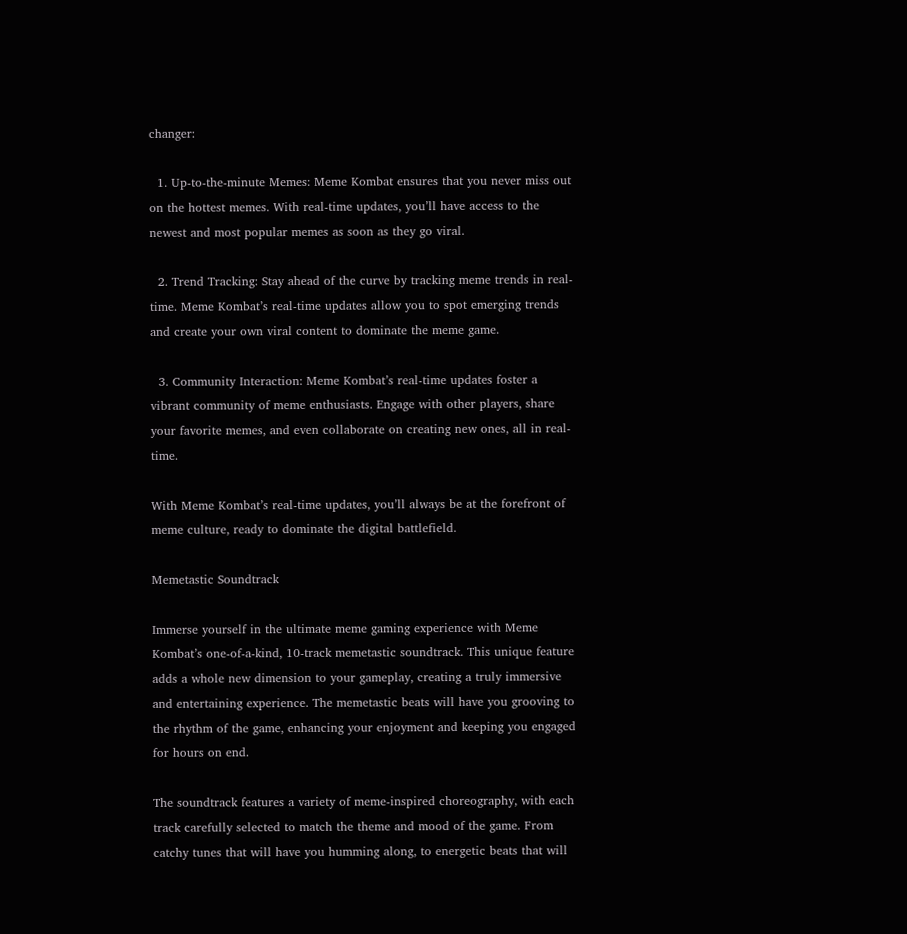changer:

  1. Up-to-the-minute Memes: Meme Kombat ensures that you never miss out on the hottest memes. With real-time updates, you’ll have access to the newest and most popular memes as soon as they go viral.

  2. Trend Tracking: Stay ahead of the curve by tracking meme trends in real-time. Meme Kombat’s real-time updates allow you to spot emerging trends and create your own viral content to dominate the meme game.

  3. Community Interaction: Meme Kombat’s real-time updates foster a vibrant community of meme enthusiasts. Engage with other players, share your favorite memes, and even collaborate on creating new ones, all in real-time.

With Meme Kombat’s real-time updates, you’ll always be at the forefront of meme culture, ready to dominate the digital battlefield.

Memetastic Soundtrack

Immerse yourself in the ultimate meme gaming experience with Meme Kombat’s one-of-a-kind, 10-track memetastic soundtrack. This unique feature adds a whole new dimension to your gameplay, creating a truly immersive and entertaining experience. The memetastic beats will have you grooving to the rhythm of the game, enhancing your enjoyment and keeping you engaged for hours on end.

The soundtrack features a variety of meme-inspired choreography, with each track carefully selected to match the theme and mood of the game. From catchy tunes that will have you humming along, to energetic beats that will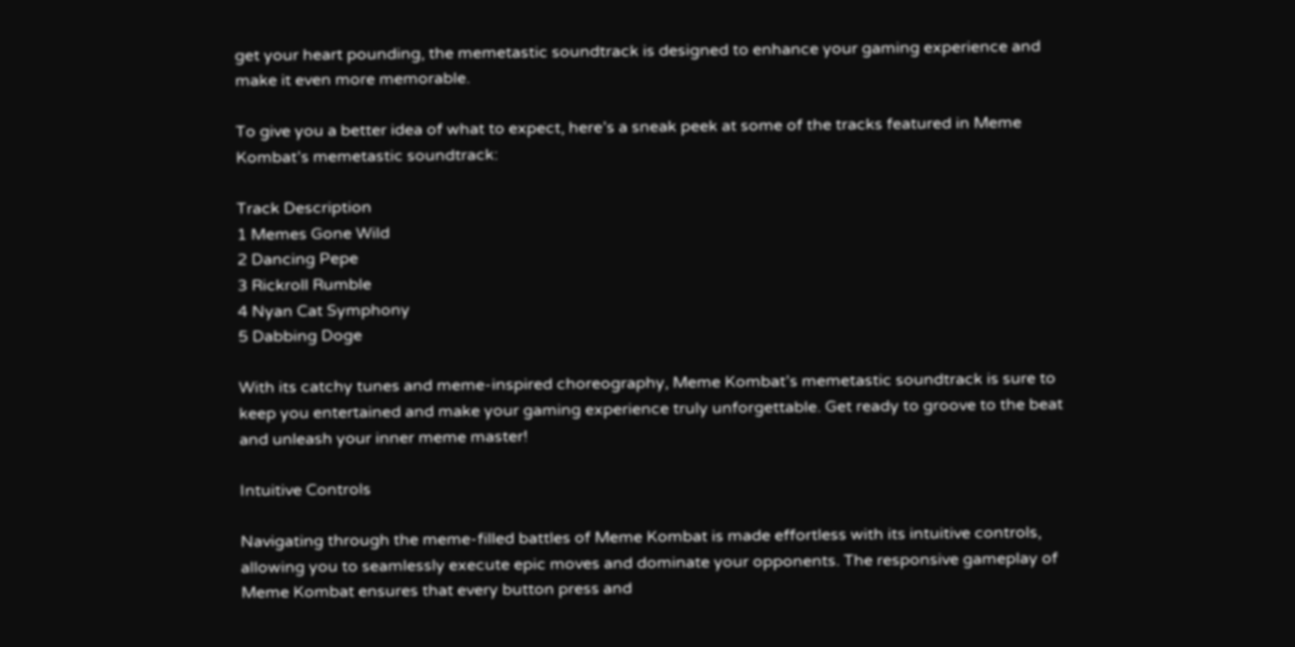get your heart pounding, the memetastic soundtrack is designed to enhance your gaming experience and make it even more memorable.

To give you a better idea of what to expect, here’s a sneak peek at some of the tracks featured in Meme Kombat’s memetastic soundtrack:

Track Description
1 Memes Gone Wild
2 Dancing Pepe
3 Rickroll Rumble
4 Nyan Cat Symphony
5 Dabbing Doge

With its catchy tunes and meme-inspired choreography, Meme Kombat’s memetastic soundtrack is sure to keep you entertained and make your gaming experience truly unforgettable. Get ready to groove to the beat and unleash your inner meme master!

Intuitive Controls

Navigating through the meme-filled battles of Meme Kombat is made effortless with its intuitive controls, allowing you to seamlessly execute epic moves and dominate your opponents. The responsive gameplay of Meme Kombat ensures that every button press and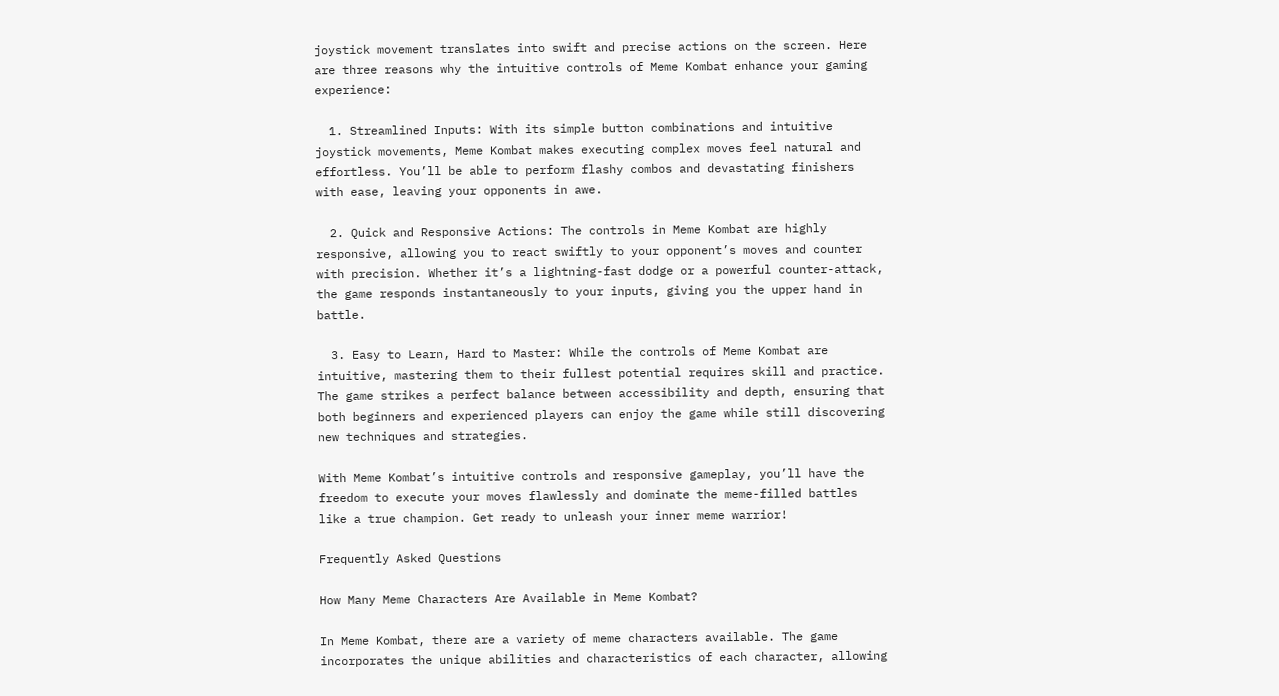joystick movement translates into swift and precise actions on the screen. Here are three reasons why the intuitive controls of Meme Kombat enhance your gaming experience:

  1. Streamlined Inputs: With its simple button combinations and intuitive joystick movements, Meme Kombat makes executing complex moves feel natural and effortless. You’ll be able to perform flashy combos and devastating finishers with ease, leaving your opponents in awe.

  2. Quick and Responsive Actions: The controls in Meme Kombat are highly responsive, allowing you to react swiftly to your opponent’s moves and counter with precision. Whether it’s a lightning-fast dodge or a powerful counter-attack, the game responds instantaneously to your inputs, giving you the upper hand in battle.

  3. Easy to Learn, Hard to Master: While the controls of Meme Kombat are intuitive, mastering them to their fullest potential requires skill and practice. The game strikes a perfect balance between accessibility and depth, ensuring that both beginners and experienced players can enjoy the game while still discovering new techniques and strategies.

With Meme Kombat’s intuitive controls and responsive gameplay, you’ll have the freedom to execute your moves flawlessly and dominate the meme-filled battles like a true champion. Get ready to unleash your inner meme warrior!

Frequently Asked Questions

How Many Meme Characters Are Available in Meme Kombat?

In Meme Kombat, there are a variety of meme characters available. The game incorporates the unique abilities and characteristics of each character, allowing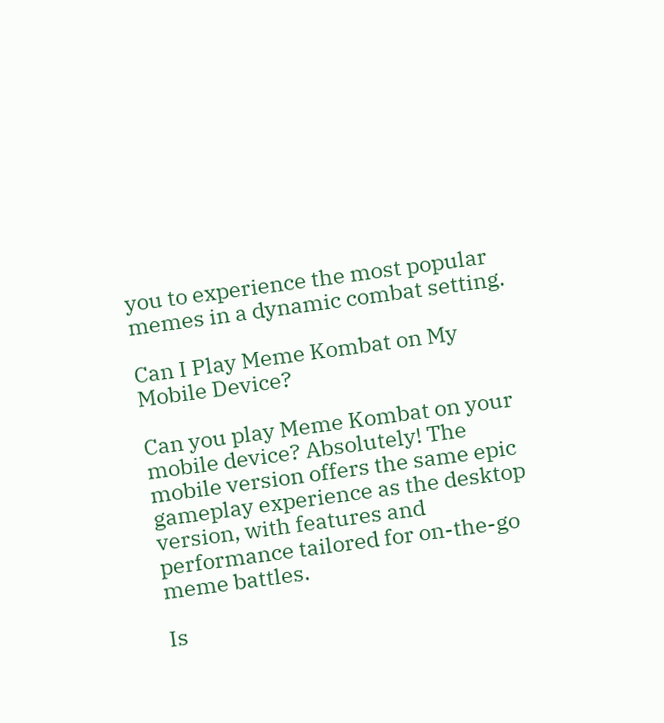you to experience the most popular memes in a dynamic combat setting.

Can I Play Meme Kombat on My Mobile Device?

Can you play Meme Kombat on your mobile device? Absolutely! The mobile version offers the same epic gameplay experience as the desktop version, with features and performance tailored for on-the-go meme battles.

Is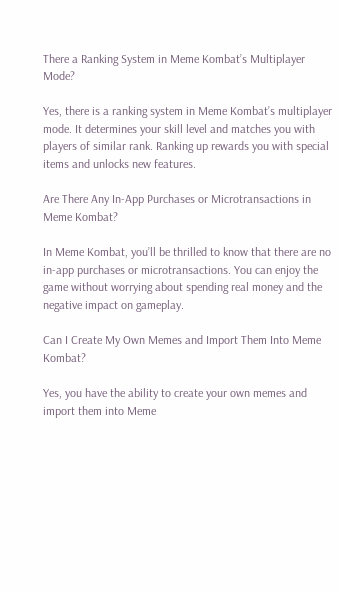There a Ranking System in Meme Kombat’s Multiplayer Mode?

Yes, there is a ranking system in Meme Kombat’s multiplayer mode. It determines your skill level and matches you with players of similar rank. Ranking up rewards you with special items and unlocks new features.

Are There Any In-App Purchases or Microtransactions in Meme Kombat?

In Meme Kombat, you’ll be thrilled to know that there are no in-app purchases or microtransactions. You can enjoy the game without worrying about spending real money and the negative impact on gameplay.

Can I Create My Own Memes and Import Them Into Meme Kombat?

Yes, you have the ability to create your own memes and import them into Meme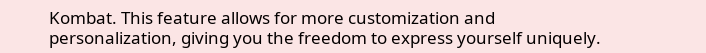Kombat. This feature allows for more customization and personalization, giving you the freedom to express yourself uniquely.